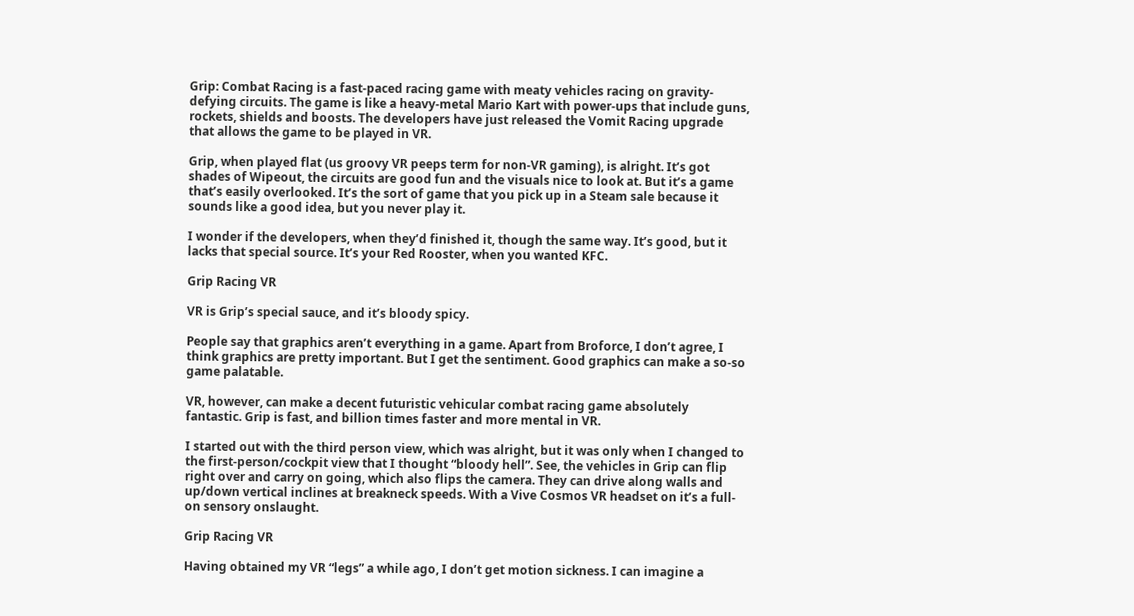Grip: Combat Racing is a fast-paced racing game with meaty vehicles racing on gravity-defying circuits. The game is like a heavy-metal Mario Kart with power-ups that include guns, rockets, shields and boosts. The developers have just released the Vomit Racing upgrade that allows the game to be played in VR.

Grip, when played flat (us groovy VR peeps term for non-VR gaming), is alright. It’s got shades of Wipeout, the circuits are good fun and the visuals nice to look at. But it’s a game that’s easily overlooked. It’s the sort of game that you pick up in a Steam sale because it sounds like a good idea, but you never play it.

I wonder if the developers, when they’d finished it, though the same way. It’s good, but it lacks that special source. It’s your Red Rooster, when you wanted KFC.

Grip Racing VR

VR is Grip’s special sauce, and it’s bloody spicy.

People say that graphics aren’t everything in a game. Apart from Broforce, I don’t agree, I think graphics are pretty important. But I get the sentiment. Good graphics can make a so-so game palatable.

VR, however, can make a decent futuristic vehicular combat racing game absolutely fantastic. Grip is fast, and billion times faster and more mental in VR.

I started out with the third person view, which was alright, but it was only when I changed to the first-person/cockpit view that I thought “bloody hell”. See, the vehicles in Grip can flip right over and carry on going, which also flips the camera. They can drive along walls and up/down vertical inclines at breakneck speeds. With a Vive Cosmos VR headset on it’s a full-on sensory onslaught.

Grip Racing VR

Having obtained my VR “legs” a while ago, I don’t get motion sickness. I can imagine a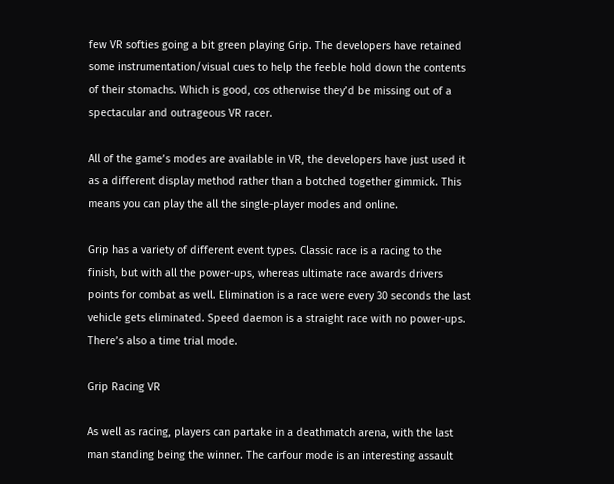few VR softies going a bit green playing Grip. The developers have retained some instrumentation/visual cues to help the feeble hold down the contents of their stomachs. Which is good, cos otherwise they’d be missing out of a spectacular and outrageous VR racer.

All of the game’s modes are available in VR, the developers have just used it as a different display method rather than a botched together gimmick. This means you can play the all the single-player modes and online.

Grip has a variety of different event types. Classic race is a racing to the finish, but with all the power-ups, whereas ultimate race awards drivers points for combat as well. Elimination is a race were every 30 seconds the last vehicle gets eliminated. Speed daemon is a straight race with no power-ups. There’s also a time trial mode.

Grip Racing VR

As well as racing, players can partake in a deathmatch arena, with the last man standing being the winner. The carfour mode is an interesting assault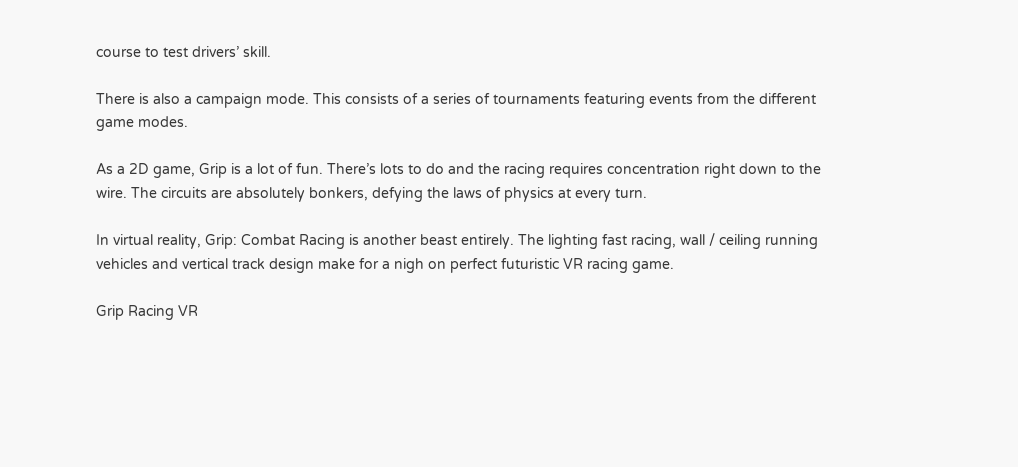course to test drivers’ skill.

There is also a campaign mode. This consists of a series of tournaments featuring events from the different game modes.

As a 2D game, Grip is a lot of fun. There’s lots to do and the racing requires concentration right down to the wire. The circuits are absolutely bonkers, defying the laws of physics at every turn.

In virtual reality, Grip: Combat Racing is another beast entirely. The lighting fast racing, wall / ceiling running vehicles and vertical track design make for a nigh on perfect futuristic VR racing game.

Grip Racing VR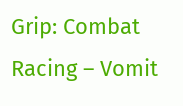Grip: Combat Racing – Vomit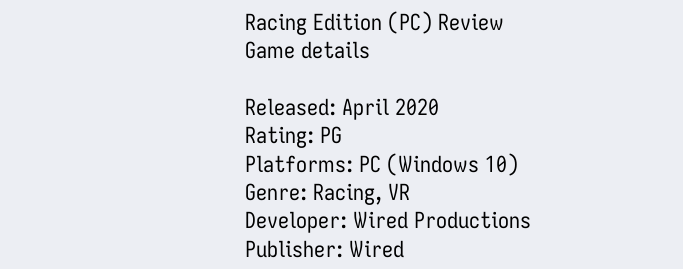Racing Edition (PC) Review
Game details

Released: April 2020
Rating: PG
Platforms: PC (Windows 10)
Genre: Racing, VR
Developer: Wired Productions
Publisher: Wired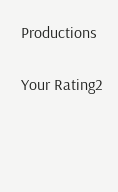Productions

Your Rating2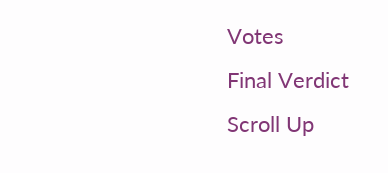Votes
Final Verdict
Scroll Up